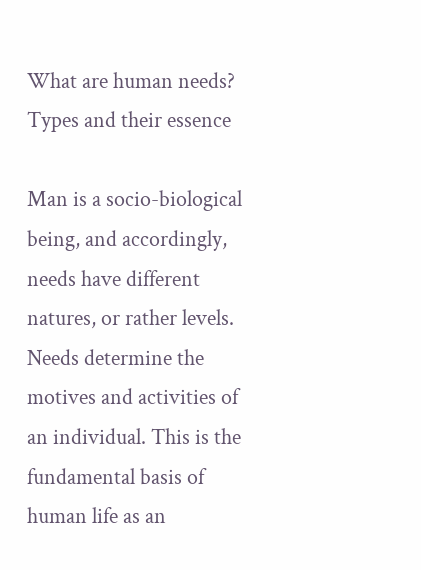What are human needs? Types and their essence

Man is a socio-biological being, and accordingly, needs have different natures, or rather levels. Needs determine the motives and activities of an individual. This is the fundamental basis of human life as an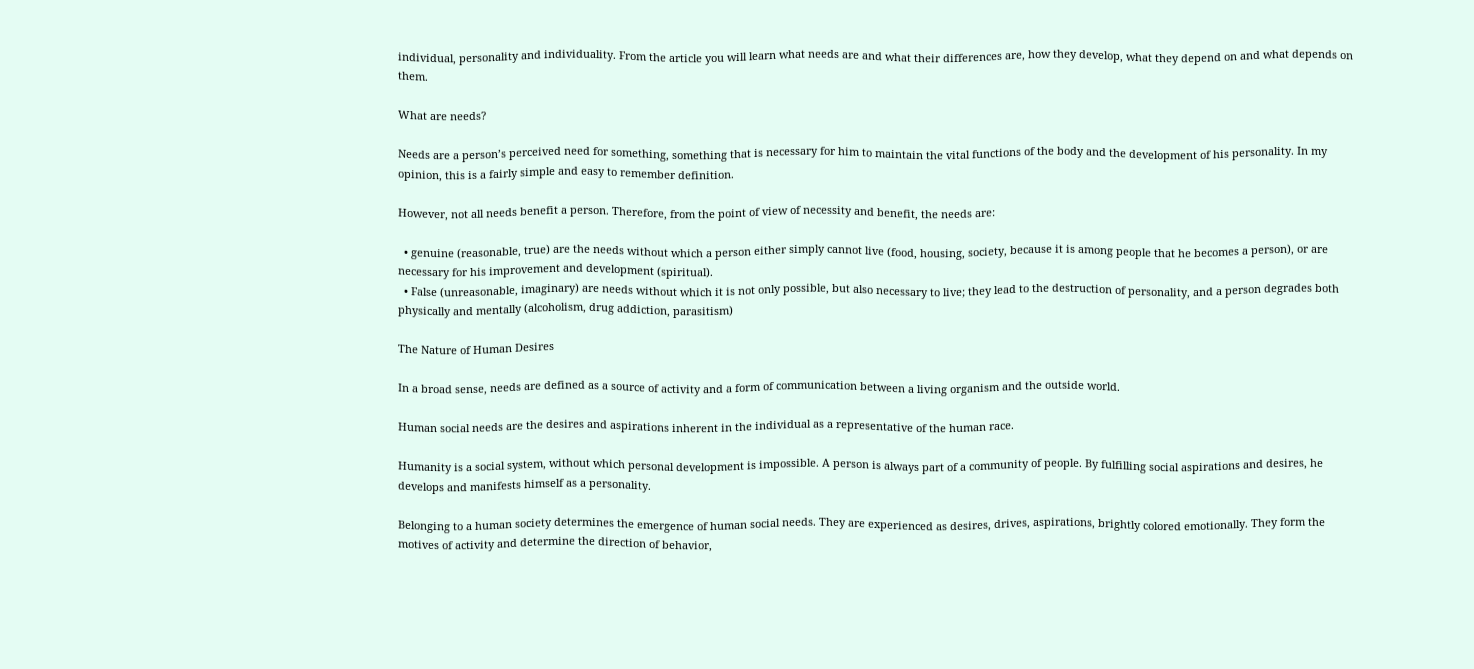individual, personality and individuality. From the article you will learn what needs are and what their differences are, how they develop, what they depend on and what depends on them.

What are needs?

Needs are a person’s perceived need for something, something that is necessary for him to maintain the vital functions of the body and the development of his personality. In my opinion, this is a fairly simple and easy to remember definition.

However, not all needs benefit a person. Therefore, from the point of view of necessity and benefit, the needs are:

  • genuine (reasonable, true) are the needs without which a person either simply cannot live (food, housing, society, because it is among people that he becomes a person), or are necessary for his improvement and development (spiritual).
  • False (unreasonable, imaginary) are needs without which it is not only possible, but also necessary to live; they lead to the destruction of personality, and a person degrades both physically and mentally (alcoholism, drug addiction, parasitism)

The Nature of Human Desires

In a broad sense, needs are defined as a source of activity and a form of communication between a living organism and the outside world.

Human social needs are the desires and aspirations inherent in the individual as a representative of the human race.

Humanity is a social system, without which personal development is impossible. A person is always part of a community of people. By fulfilling social aspirations and desires, he develops and manifests himself as a personality.

Belonging to a human society determines the emergence of human social needs. They are experienced as desires, drives, aspirations, brightly colored emotionally. They form the motives of activity and determine the direction of behavior,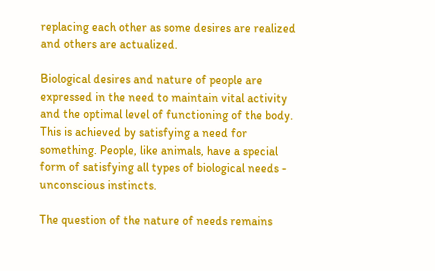replacing each other as some desires are realized and others are actualized.

Biological desires and nature of people are expressed in the need to maintain vital activity and the optimal level of functioning of the body. This is achieved by satisfying a need for something. People, like animals, have a special form of satisfying all types of biological needs - unconscious instincts.

The question of the nature of needs remains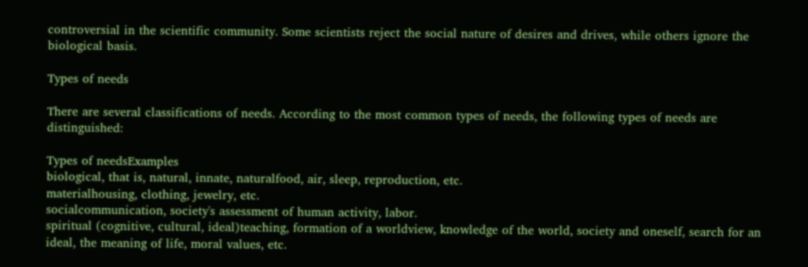controversial in the scientific community. Some scientists reject the social nature of desires and drives, while others ignore the biological basis.

Types of needs

There are several classifications of needs. According to the most common types of needs, the following types of needs are distinguished:

Types of needsExamples
biological, that is, natural, innate, naturalfood, air, sleep, reproduction, etc.
materialhousing, clothing, jewelry, etc.
socialcommunication, society's assessment of human activity, labor.
spiritual (cognitive, cultural, ideal)teaching, formation of a worldview, knowledge of the world, society and oneself, search for an ideal, the meaning of life, moral values, etc.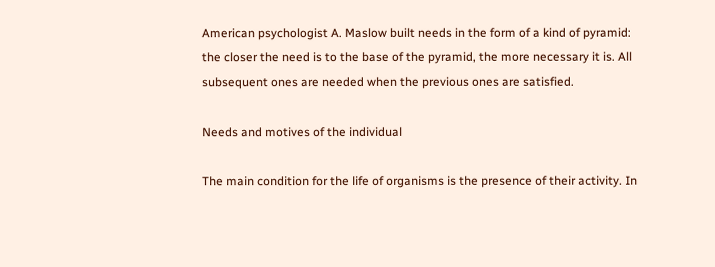American psychologist A. Maslow built needs in the form of a kind of pyramid: the closer the need is to the base of the pyramid, the more necessary it is. All subsequent ones are needed when the previous ones are satisfied.

Needs and motives of the individual

The main condition for the life of organisms is the presence of their activity. In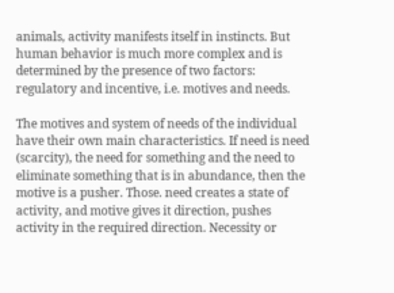animals, activity manifests itself in instincts. But human behavior is much more complex and is determined by the presence of two factors: regulatory and incentive, i.e. motives and needs.

The motives and system of needs of the individual have their own main characteristics. If need is need (scarcity), the need for something and the need to eliminate something that is in abundance, then the motive is a pusher. Those. need creates a state of activity, and motive gives it direction, pushes activity in the required direction. Necessity or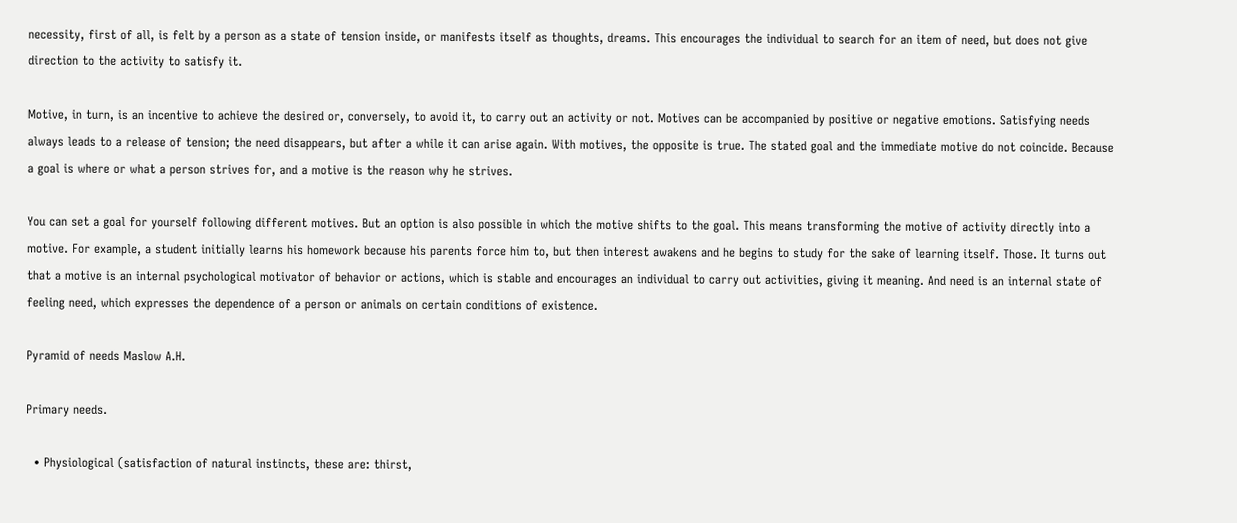necessity, first of all, is felt by a person as a state of tension inside, or manifests itself as thoughts, dreams. This encourages the individual to search for an item of need, but does not give direction to the activity to satisfy it.

Motive, in turn, is an incentive to achieve the desired or, conversely, to avoid it, to carry out an activity or not. Motives can be accompanied by positive or negative emotions. Satisfying needs always leads to a release of tension; the need disappears, but after a while it can arise again. With motives, the opposite is true. The stated goal and the immediate motive do not coincide. Because a goal is where or what a person strives for, and a motive is the reason why he strives.

You can set a goal for yourself following different motives. But an option is also possible in which the motive shifts to the goal. This means transforming the motive of activity directly into a motive. For example, a student initially learns his homework because his parents force him to, but then interest awakens and he begins to study for the sake of learning itself. Those. It turns out that a motive is an internal psychological motivator of behavior or actions, which is stable and encourages an individual to carry out activities, giving it meaning. And need is an internal state of feeling need, which expresses the dependence of a person or animals on certain conditions of existence.

Pyramid of needs Maslow A.H.

Primary needs.

  • Physiological (satisfaction of natural instincts, these are: thirst,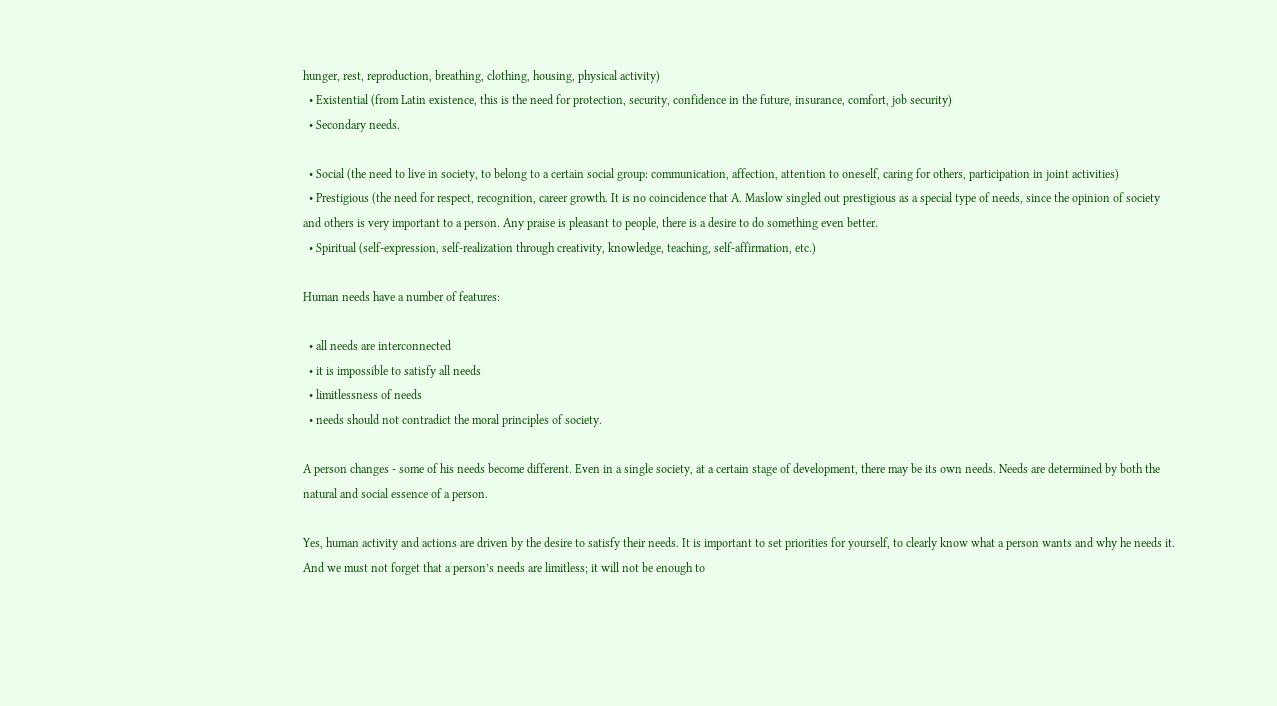hunger, rest, reproduction, breathing, clothing, housing, physical activity)
  • Existential (from Latin existence, this is the need for protection, security, confidence in the future, insurance, comfort, job security)
  • Secondary needs.

  • Social (the need to live in society, to belong to a certain social group: communication, affection, attention to oneself, caring for others, participation in joint activities)
  • Prestigious (the need for respect, recognition, career growth. It is no coincidence that A. Maslow singled out prestigious as a special type of needs, since the opinion of society and others is very important to a person. Any praise is pleasant to people, there is a desire to do something even better.
  • Spiritual (self-expression, self-realization through creativity, knowledge, teaching, self-affirmation, etc.)

Human needs have a number of features:

  • all needs are interconnected
  • it is impossible to satisfy all needs
  • limitlessness of needs
  • needs should not contradict the moral principles of society.

A person changes - some of his needs become different. Even in a single society, at a certain stage of development, there may be its own needs. Needs are determined by both the natural and social essence of a person.

Yes, human activity and actions are driven by the desire to satisfy their needs. It is important to set priorities for yourself, to clearly know what a person wants and why he needs it. And we must not forget that a person’s needs are limitless; it will not be enough to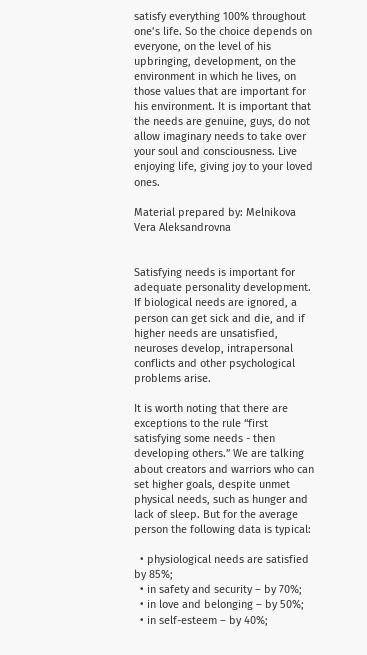satisfy everything 100% throughout one’s life. So the choice depends on everyone, on the level of his upbringing, development, on the environment in which he lives, on those values that are important for his environment. It is important that the needs are genuine, guys, do not allow imaginary needs to take over your soul and consciousness. Live enjoying life, giving joy to your loved ones.

Material prepared by: Melnikova Vera Aleksandrovna


Satisfying needs is important for adequate personality development. If biological needs are ignored, a person can get sick and die, and if higher needs are unsatisfied, neuroses develop, intrapersonal conflicts and other psychological problems arise.

It is worth noting that there are exceptions to the rule “first satisfying some needs - then developing others.” We are talking about creators and warriors who can set higher goals, despite unmet physical needs, such as hunger and lack of sleep. But for the average person the following data is typical:

  • physiological needs are satisfied by 85%;
  • in safety and security – by 70%;
  • in love and belonging – by 50%;
  • in self-esteem – by 40%;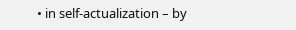• in self-actualization – by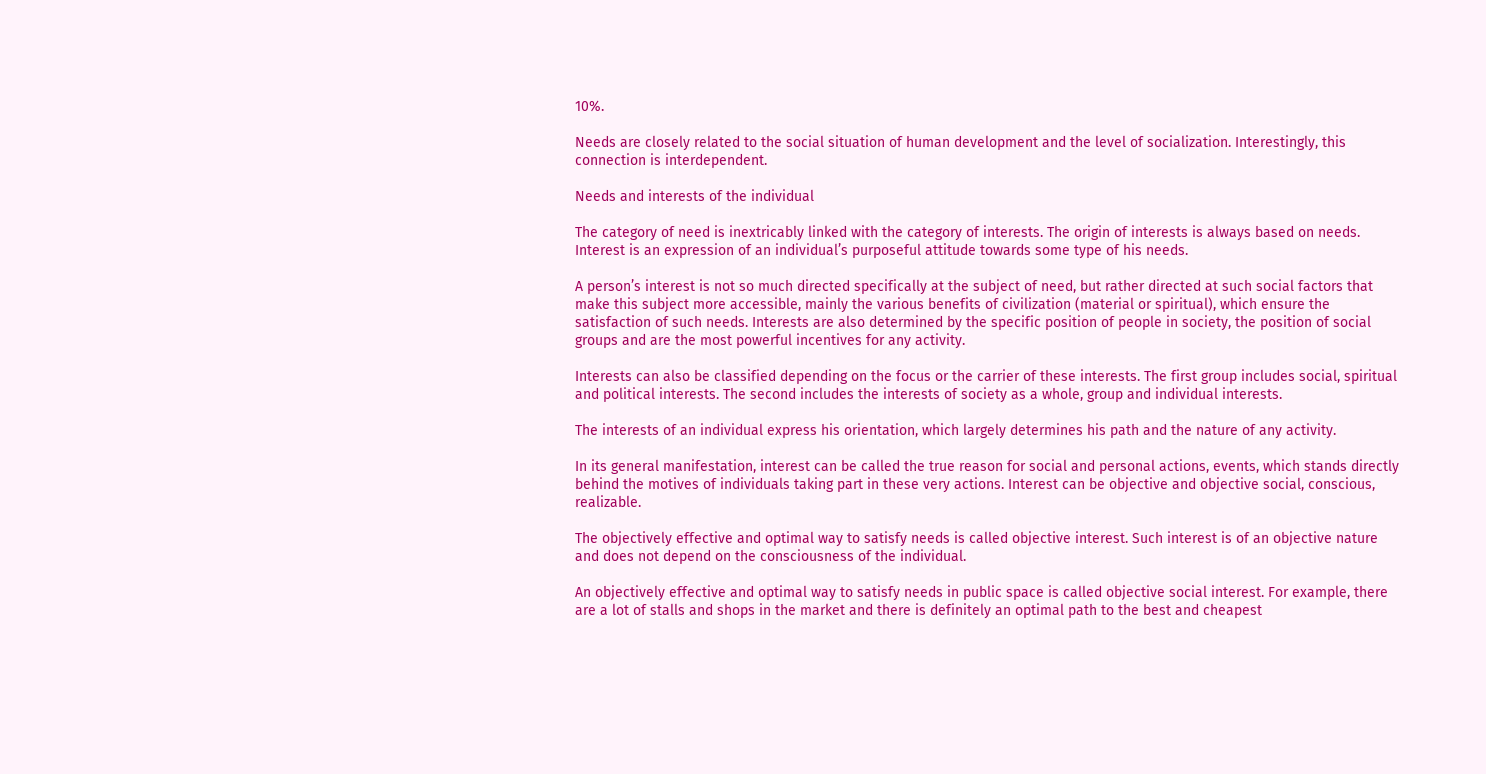10%.

Needs are closely related to the social situation of human development and the level of socialization. Interestingly, this connection is interdependent.

Needs and interests of the individual

The category of need is inextricably linked with the category of interests. The origin of interests is always based on needs. Interest is an expression of an individual’s purposeful attitude towards some type of his needs.

A person’s interest is not so much directed specifically at the subject of need, but rather directed at such social factors that make this subject more accessible, mainly the various benefits of civilization (material or spiritual), which ensure the satisfaction of such needs. Interests are also determined by the specific position of people in society, the position of social groups and are the most powerful incentives for any activity.

Interests can also be classified depending on the focus or the carrier of these interests. The first group includes social, spiritual and political interests. The second includes the interests of society as a whole, group and individual interests.

The interests of an individual express his orientation, which largely determines his path and the nature of any activity.

In its general manifestation, interest can be called the true reason for social and personal actions, events, which stands directly behind the motives of individuals taking part in these very actions. Interest can be objective and objective social, conscious, realizable.

The objectively effective and optimal way to satisfy needs is called objective interest. Such interest is of an objective nature and does not depend on the consciousness of the individual.

An objectively effective and optimal way to satisfy needs in public space is called objective social interest. For example, there are a lot of stalls and shops in the market and there is definitely an optimal path to the best and cheapest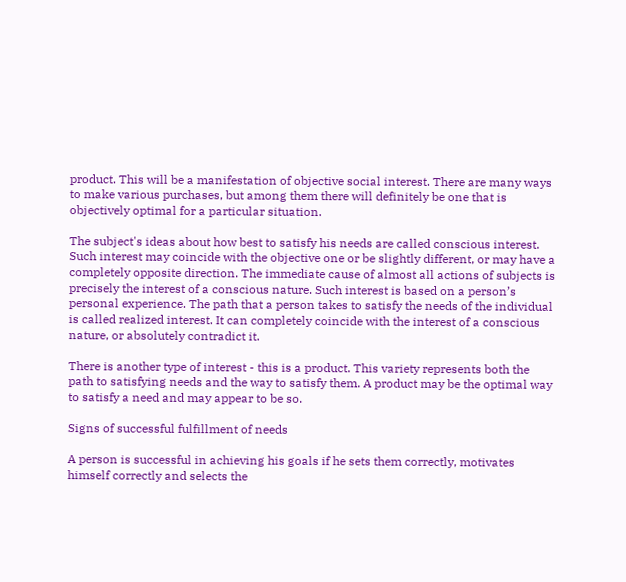product. This will be a manifestation of objective social interest. There are many ways to make various purchases, but among them there will definitely be one that is objectively optimal for a particular situation.

The subject's ideas about how best to satisfy his needs are called conscious interest. Such interest may coincide with the objective one or be slightly different, or may have a completely opposite direction. The immediate cause of almost all actions of subjects is precisely the interest of a conscious nature. Such interest is based on a person’s personal experience. The path that a person takes to satisfy the needs of the individual is called realized interest. It can completely coincide with the interest of a conscious nature, or absolutely contradict it.

There is another type of interest - this is a product. This variety represents both the path to satisfying needs and the way to satisfy them. A product may be the optimal way to satisfy a need and may appear to be so.

Signs of successful fulfillment of needs

A person is successful in achieving his goals if he sets them correctly, motivates himself correctly and selects the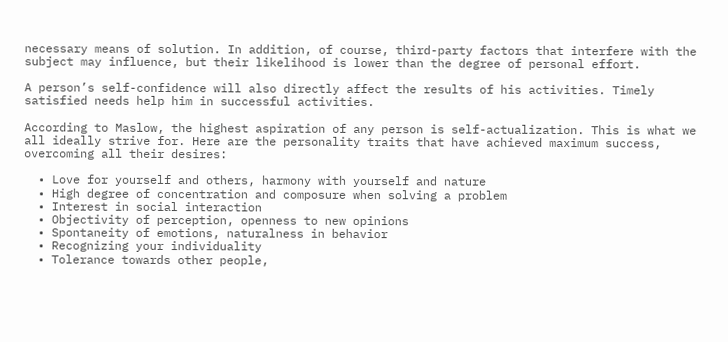necessary means of solution. In addition, of course, third-party factors that interfere with the subject may influence, but their likelihood is lower than the degree of personal effort.

A person’s self-confidence will also directly affect the results of his activities. Timely satisfied needs help him in successful activities.

According to Maslow, the highest aspiration of any person is self-actualization. This is what we all ideally strive for. Here are the personality traits that have achieved maximum success, overcoming all their desires:

  • Love for yourself and others, harmony with yourself and nature
  • High degree of concentration and composure when solving a problem
  • Interest in social interaction
  • Objectivity of perception, openness to new opinions
  • Spontaneity of emotions, naturalness in behavior
  • Recognizing your individuality
  • Tolerance towards other people,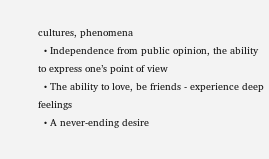cultures, phenomena
  • Independence from public opinion, the ability to express one’s point of view
  • The ability to love, be friends - experience deep feelings
  • A never-ending desire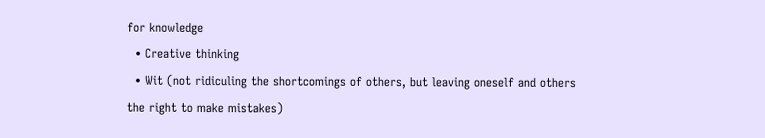for knowledge
  • Creative thinking
  • Wit (not ridiculing the shortcomings of others, but leaving oneself and others the right to make mistakes)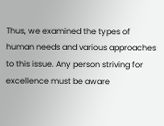Thus, we examined the types of human needs and various approaches to this issue. Any person striving for excellence must be aware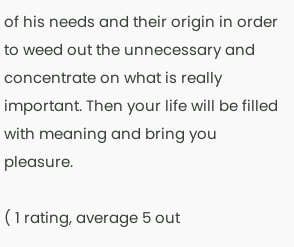of his needs and their origin in order to weed out the unnecessary and concentrate on what is really important. Then your life will be filled with meaning and bring you pleasure.

( 1 rating, average 5 out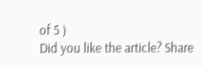of 5 )
Did you like the article? Share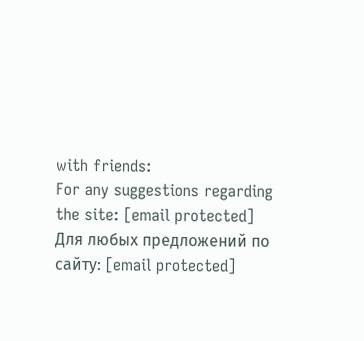with friends:
For any suggestions regarding the site: [email protected]
Для любых предложений по сайту: [email protected]